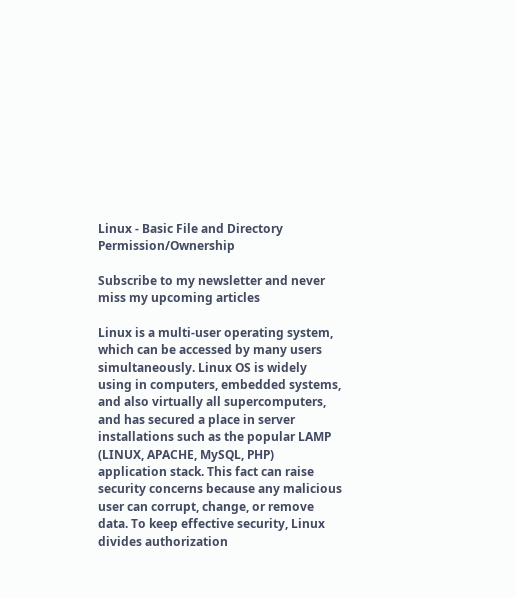Linux - Basic File and Directory Permission/Ownership

Subscribe to my newsletter and never miss my upcoming articles

Linux is a multi-user operating system, which can be accessed by many users simultaneously. Linux OS is widely using in computers, embedded systems, and also virtually all supercomputers, and has secured a place in server installations such as the popular LAMP (LINUX, APACHE, MySQL, PHP) application stack. This fact can raise security concerns because any malicious user can corrupt, change, or remove data. To keep effective security, Linux divides authorization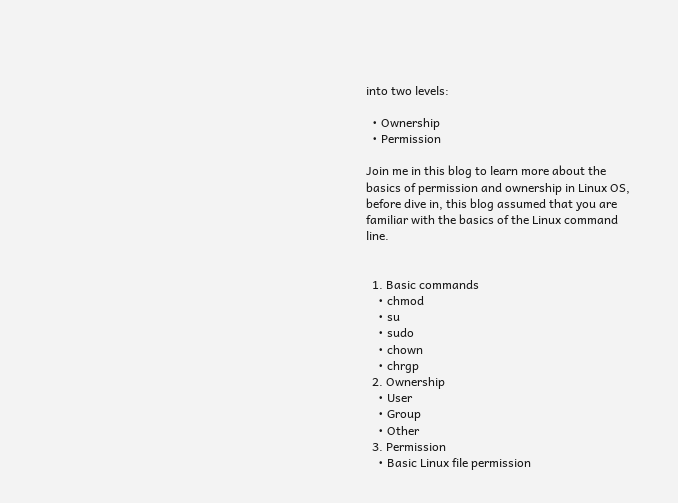into two levels:

  • Ownership
  • Permission

Join me in this blog to learn more about the basics of permission and ownership in Linux OS, before dive in, this blog assumed that you are familiar with the basics of the Linux command line.


  1. Basic commands
    • chmod
    • su
    • sudo
    • chown
    • chrgp
  2. Ownership
    • User
    • Group
    • Other
  3. Permission
    • Basic Linux file permission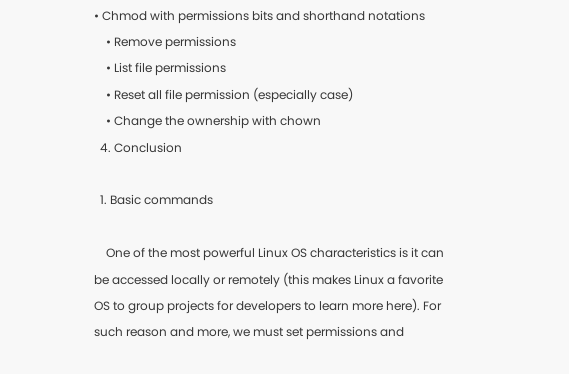• Chmod with permissions bits and shorthand notations
    • Remove permissions
    • List file permissions
    • Reset all file permission (especially case)
    • Change the ownership with chown
  4. Conclusion

  1. Basic commands

    One of the most powerful Linux OS characteristics is it can be accessed locally or remotely (this makes Linux a favorite OS to group projects for developers to learn more here). For such reason and more, we must set permissions and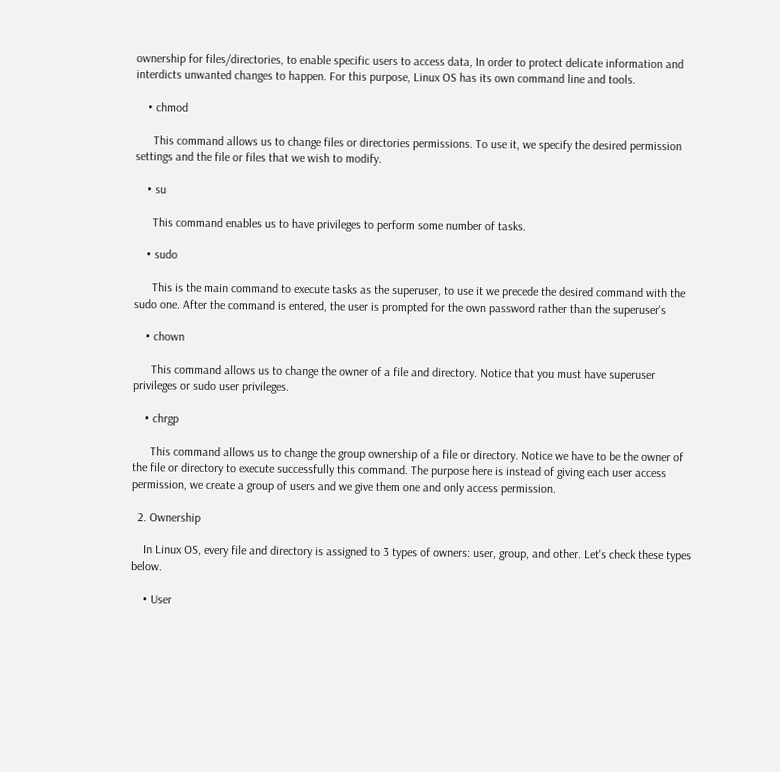ownership for files/directories, to enable specific users to access data, In order to protect delicate information and interdicts unwanted changes to happen. For this purpose, Linux OS has its own command line and tools.

    • chmod

      This command allows us to change files or directories permissions. To use it, we specify the desired permission settings and the file or files that we wish to modify.

    • su

      This command enables us to have privileges to perform some number of tasks.

    • sudo

      This is the main command to execute tasks as the superuser, to use it we precede the desired command with the sudo one. After the command is entered, the user is prompted for the own password rather than the superuser's

    • chown

      This command allows us to change the owner of a file and directory. Notice that you must have superuser privileges or sudo user privileges.

    • chrgp

      This command allows us to change the group ownership of a file or directory. Notice we have to be the owner of the file or directory to execute successfully this command. The purpose here is instead of giving each user access permission, we create a group of users and we give them one and only access permission.

  2. Ownership

    In Linux OS, every file and directory is assigned to 3 types of owners: user, group, and other. Let's check these types below.

    • User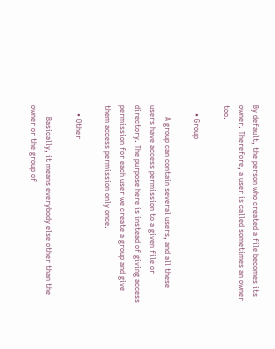By default, the person who created a file becomes its owner. Therefore, a user is called sometimes an owner too.

    • Group

      A group can contain several users, and all these users have access permission to a given file or directory. The purpose here is instead of giving access permission for each user we create a group and give them access permission only once.

    • Other

      Basically, it means everybody else other than the owner or the group of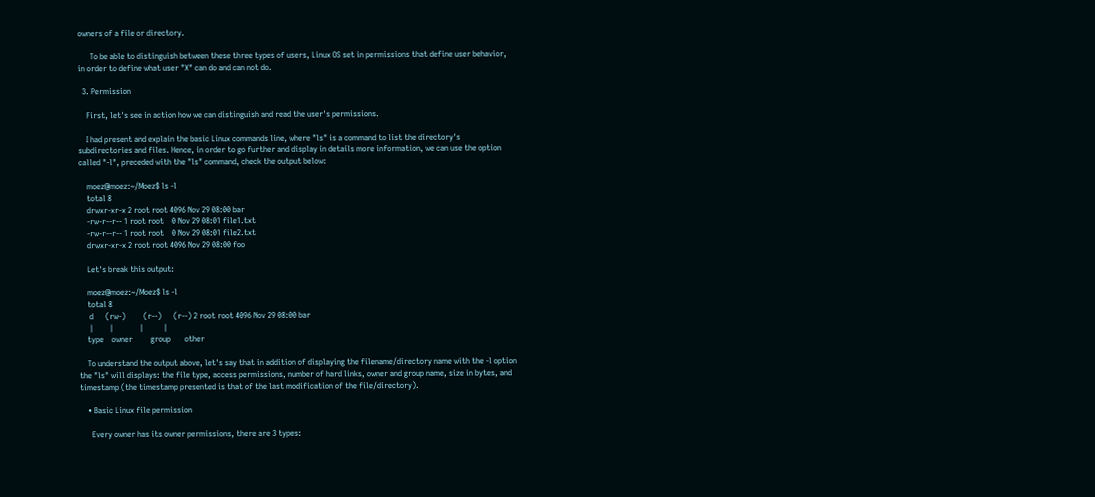owners of a file or directory.

      To be able to distinguish between these three types of users, Linux OS set in permissions that define user behavior, in order to define what user "X" can do and can not do.

  3. Permission

    First, let's see in action how we can distinguish and read the user's permissions.

    I had present and explain the basic Linux commands line, where "ls" is a command to list the directory's subdirectories and files. Hence, in order to go further and display in details more information, we can use the option called "-l", preceded with the "ls" command, check the output below:

    moez@moez:~/Moez$ ls -l
    total 8
    drwxr-xr-x 2 root root 4096 Nov 29 08:00 bar
    -rw-r--r-- 1 root root    0 Nov 29 08:01 file1.txt
    -rw-r--r-- 1 root root    0 Nov 29 08:01 file2.txt
    drwxr-xr-x 2 root root 4096 Nov 29 08:00 foo

    Let's break this output:

    moez@moez:~/Moez$ ls -l
    total 8
     d      (rw-)         (r--)      (r--) 2 root root 4096 Nov 29 08:00 bar
     |        |             |          |
    type    owner         group       other

    To understand the output above, let's say that in addition of displaying the filename/directory name with the -l option the "ls" will displays: the file type, access permissions, number of hard links, owner and group name, size in bytes, and timestamp (the timestamp presented is that of the last modification of the file/directory).

    • Basic Linux file permission

      Every owner has its owner permissions, there are 3 types: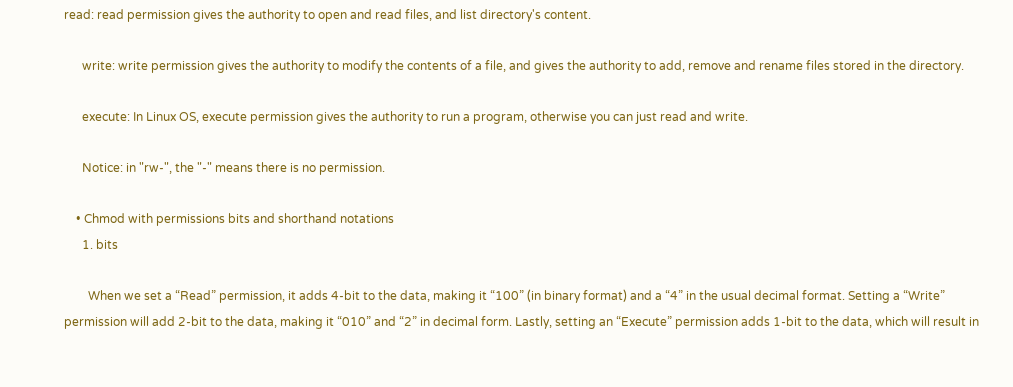read: read permission gives the authority to open and read files, and list directory's content.

      write: write permission gives the authority to modify the contents of a file, and gives the authority to add, remove and rename files stored in the directory.

      execute: In Linux OS, execute permission gives the authority to run a program, otherwise you can just read and write.

      Notice: in "rw-", the "-" means there is no permission.

    • Chmod with permissions bits and shorthand notations
      1. bits

        When we set a “Read” permission, it adds 4-bit to the data, making it “100” (in binary format) and a “4” in the usual decimal format. Setting a “Write” permission will add 2-bit to the data, making it “010” and “2” in decimal form. Lastly, setting an “Execute” permission adds 1-bit to the data, which will result in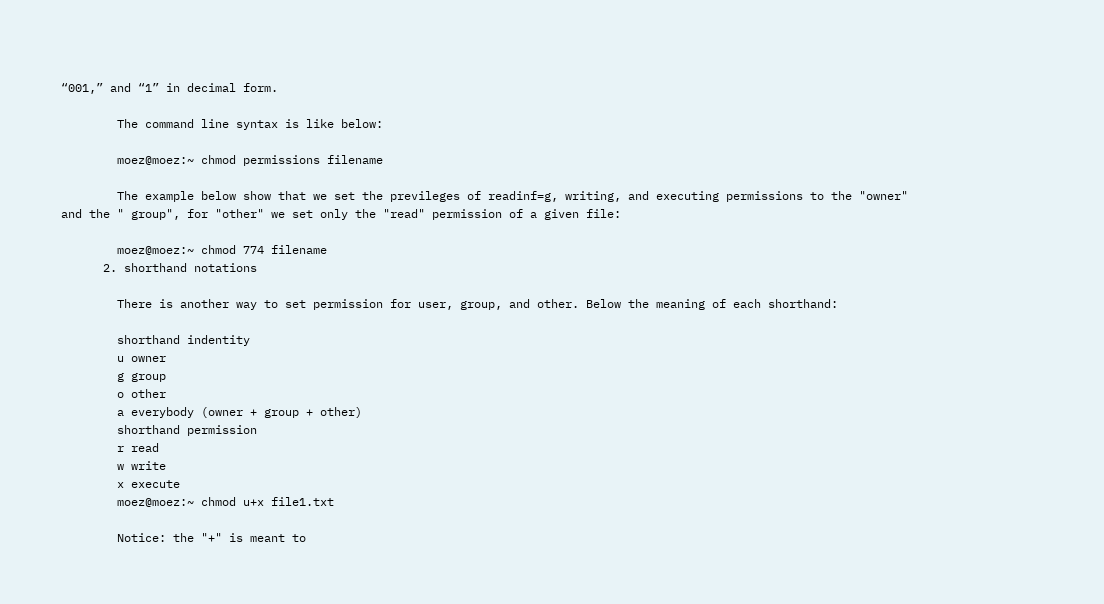“001,” and “1” in decimal form.

        The command line syntax is like below:

        moez@moez:~ chmod permissions filename

        The example below show that we set the previleges of readinf=g, writing, and executing permissions to the "owner" and the " group", for "other" we set only the "read" permission of a given file:

        moez@moez:~ chmod 774 filename
      2. shorthand notations

        There is another way to set permission for user, group, and other. Below the meaning of each shorthand:

        shorthand indentity
        u owner
        g group
        o other
        a everybody (owner + group + other)
        shorthand permission
        r read
        w write
        x execute
        moez@moez:~ chmod u+x file1.txt

        Notice: the "+" is meant to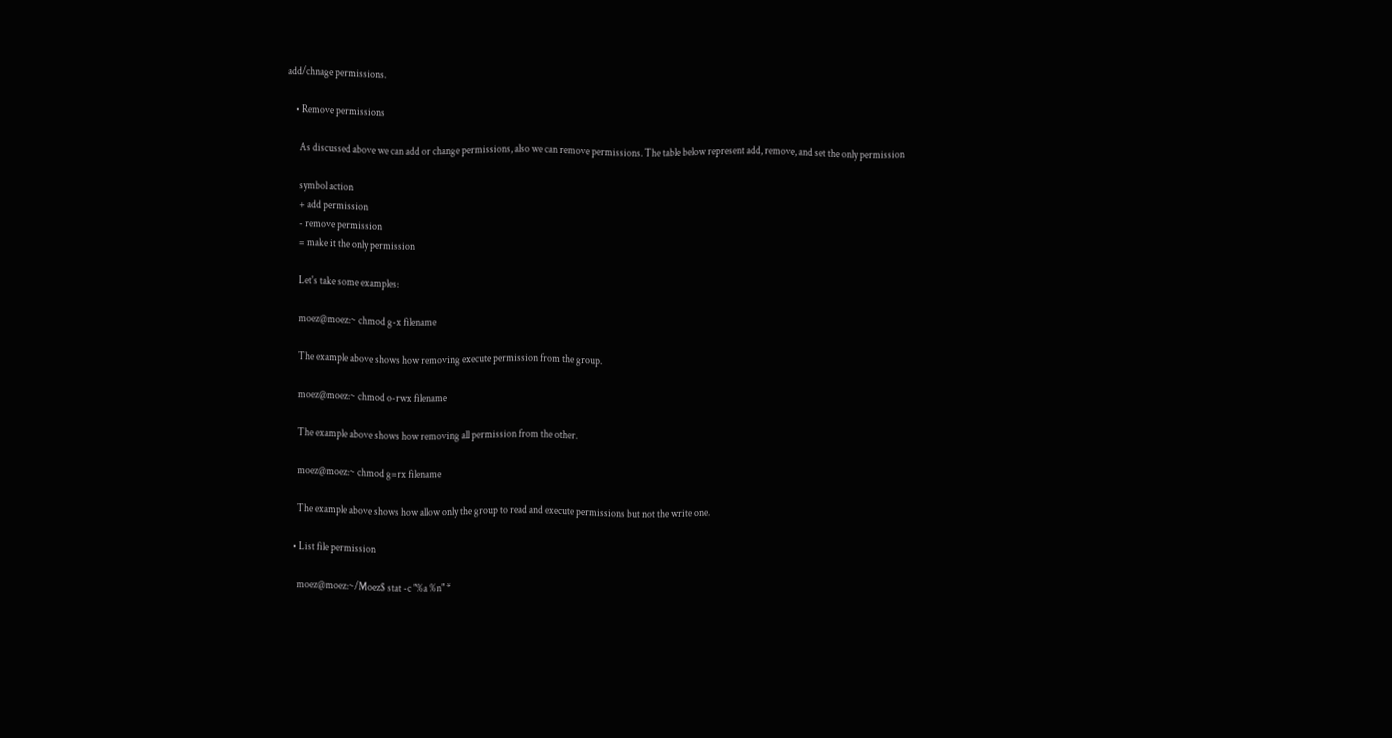add/chnage permissions.

    • Remove permissions

      As discussed above we can add or change permissions, also we can remove permissions. The table below represent add, remove, and set the only permission

      symbol action
      + add permission
      - remove permission
      = make it the only permission

      Let's take some examples:

      moez@moez:~ chmod g-x filename

      The example above shows how removing execute permission from the group.

      moez@moez:~ chmod o-rwx filename

      The example above shows how removing all permission from the other.

      moez@moez:~ chmod g=rx filename

      The example above shows how allow only the group to read and execute permissions but not the write one.

    • List file permission

      moez@moez:~/Moez$ stat -c "%a %n" *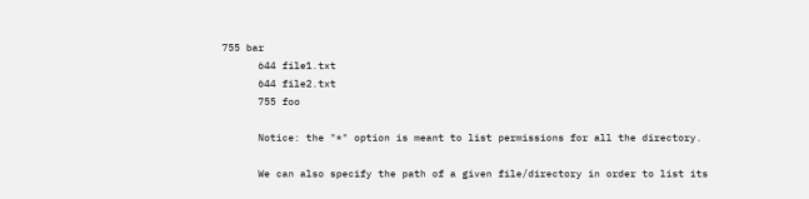755 bar
      644 file1.txt
      644 file2.txt
      755 foo

      Notice: the "*" option is meant to list permissions for all the directory.

      We can also specify the path of a given file/directory in order to list its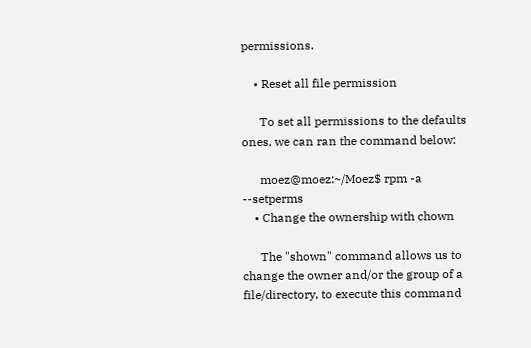permissions.

    • Reset all file permission

      To set all permissions to the defaults ones, we can ran the command below:

      moez@moez:~/Moez$ rpm -a --setperms
    • Change the ownership with chown

      The "shown" command allows us to change the owner and/or the group of a file/directory, to execute this command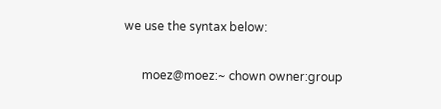we use the syntax below:

      moez@moez:~ chown owner:group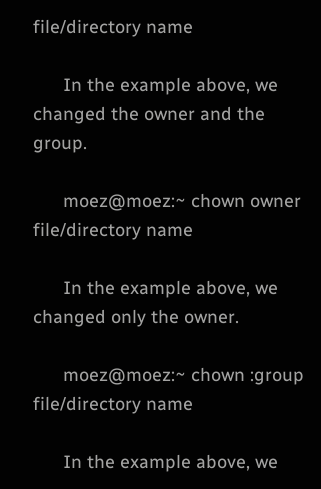file/directory name

      In the example above, we changed the owner and the group.

      moez@moez:~ chown owner   file/directory name

      In the example above, we changed only the owner.

      moez@moez:~ chown :group   file/directory name

      In the example above, we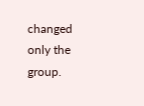changed only the group.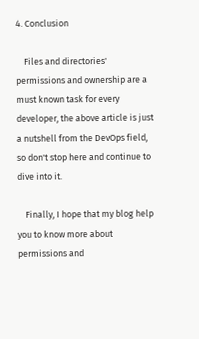4. Conclusion

    Files and directories' permissions and ownership are a must known task for every developer, the above article is just a nutshell from the DevOps field, so don't stop here and continue to dive into it.

    Finally, I hope that my blog help you to know more about permissions and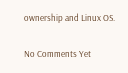ownership and Linux OS.

No Comments Yet